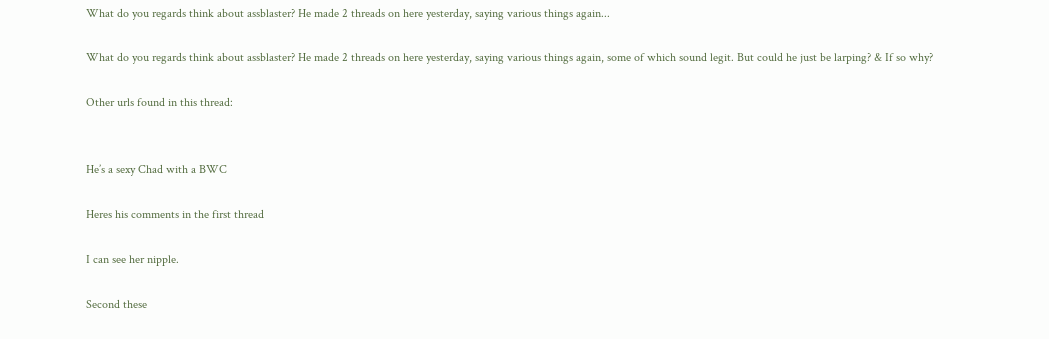What do you regards think about assblaster? He made 2 threads on here yesterday, saying various things again...

What do you regards think about assblaster? He made 2 threads on here yesterday, saying various things again, some of which sound legit. But could he just be larping? & If so why?

Other urls found in this thread:


He’s a sexy Chad with a BWC

Heres his comments in the first thread

I can see her nipple.

Second these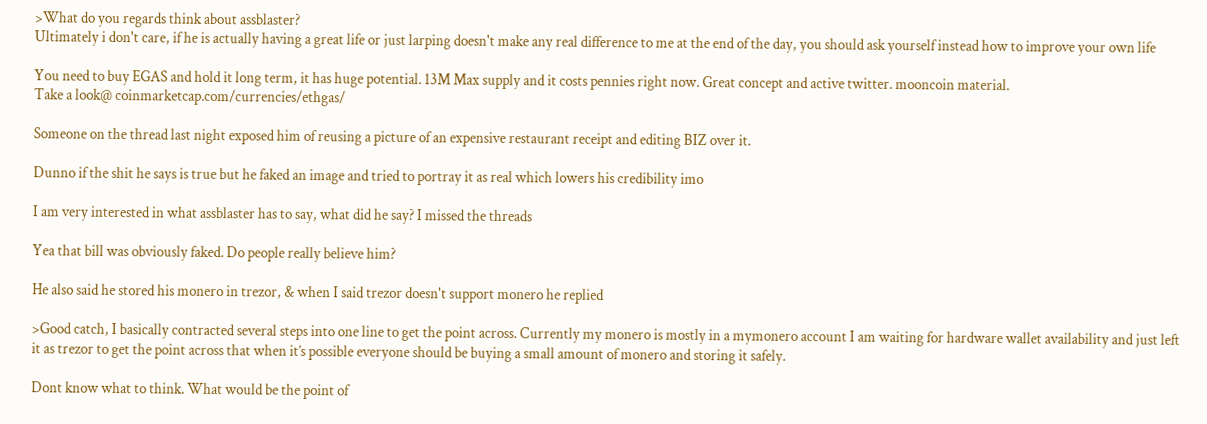>What do you regards think about assblaster?
Ultimately i don't care, if he is actually having a great life or just larping doesn't make any real difference to me at the end of the day, you should ask yourself instead how to improve your own life

You need to buy EGAS and hold it long term, it has huge potential. 13M Max supply and it costs pennies right now. Great concept and active twitter. mooncoin material.
Take a look@ coinmarketcap.com/currencies/ethgas/

Someone on the thread last night exposed him of reusing a picture of an expensive restaurant receipt and editing BIZ over it.

Dunno if the shit he says is true but he faked an image and tried to portray it as real which lowers his credibility imo

I am very interested in what assblaster has to say, what did he say? I missed the threads

Yea that bill was obviously faked. Do people really believe him?

He also said he stored his monero in trezor, & when I said trezor doesn't support monero he replied

>Good catch, I basically contracted several steps into one line to get the point across. Currently my monero is mostly in a mymonero account I am waiting for hardware wallet availability and just left it as trezor to get the point across that when it’s possible everyone should be buying a small amount of monero and storing it safely.

Dont know what to think. What would be the point of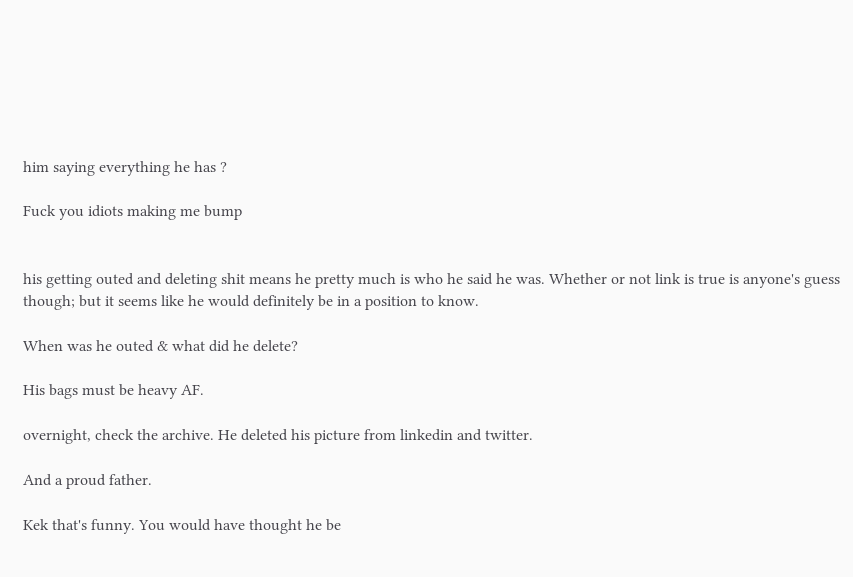him saying everything he has ?

Fuck you idiots making me bump


his getting outed and deleting shit means he pretty much is who he said he was. Whether or not link is true is anyone's guess though; but it seems like he would definitely be in a position to know.

When was he outed & what did he delete?

His bags must be heavy AF.

overnight, check the archive. He deleted his picture from linkedin and twitter.

And a proud father.

Kek that's funny. You would have thought he be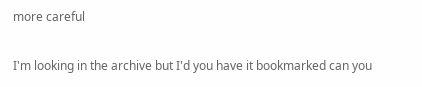more careful

I'm looking in the archive but I'd you have it bookmarked can you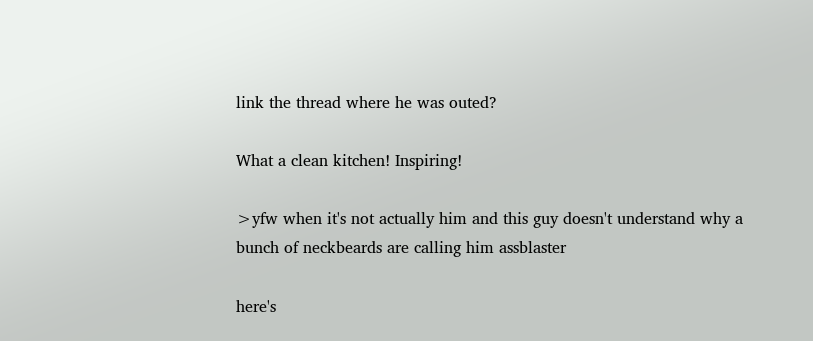link the thread where he was outed?

What a clean kitchen! Inspiring!

>yfw when it's not actually him and this guy doesn't understand why a bunch of neckbeards are calling him assblaster

here's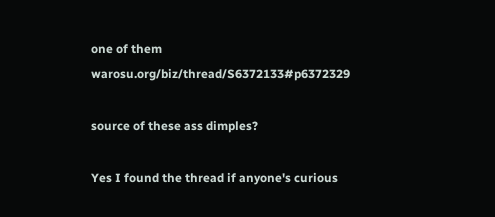one of them warosu.org/biz/thread/S6372133#p6372329

source of these ass dimples?

Yes I found the thread if anyone's curious